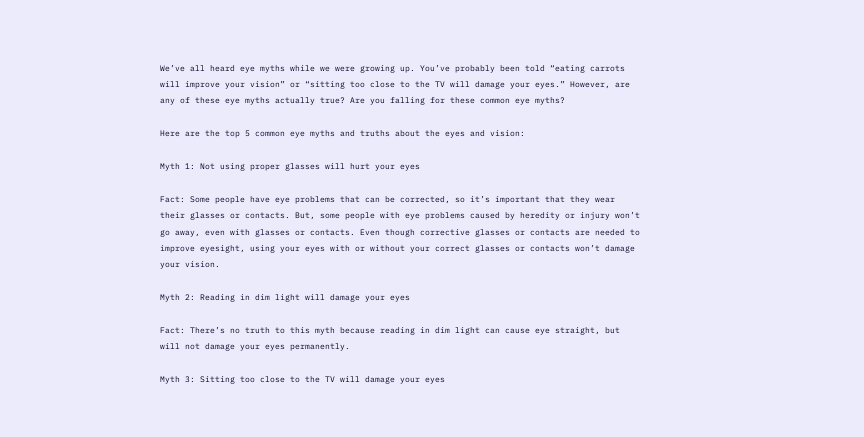We’ve all heard eye myths while we were growing up. You’ve probably been told “eating carrots will improve your vision” or “sitting too close to the TV will damage your eyes.” However, are any of these eye myths actually true? Are you falling for these common eye myths?

Here are the top 5 common eye myths and truths about the eyes and vision:

Myth 1: Not using proper glasses will hurt your eyes

Fact: Some people have eye problems that can be corrected, so it’s important that they wear their glasses or contacts. But, some people with eye problems caused by heredity or injury won’t go away, even with glasses or contacts. Even though corrective glasses or contacts are needed to improve eyesight, using your eyes with or without your correct glasses or contacts won’t damage your vision.

Myth 2: Reading in dim light will damage your eyes

Fact: There’s no truth to this myth because reading in dim light can cause eye straight, but will not damage your eyes permanently.

Myth 3: Sitting too close to the TV will damage your eyes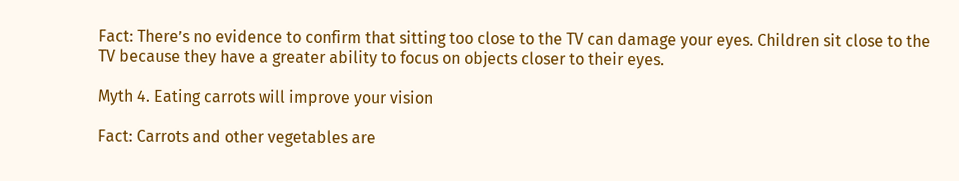Fact: There’s no evidence to confirm that sitting too close to the TV can damage your eyes. Children sit close to the TV because they have a greater ability to focus on objects closer to their eyes.

Myth 4. Eating carrots will improve your vision

Fact: Carrots and other vegetables are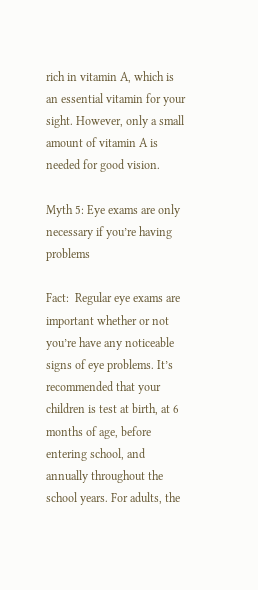rich in vitamin A, which is an essential vitamin for your sight. However, only a small amount of vitamin A is needed for good vision.

Myth 5: Eye exams are only necessary if you’re having problems

Fact:  Regular eye exams are important whether or not you’re have any noticeable signs of eye problems. It’s recommended that your children is test at birth, at 6 months of age, before entering school, and annually throughout the school years. For adults, the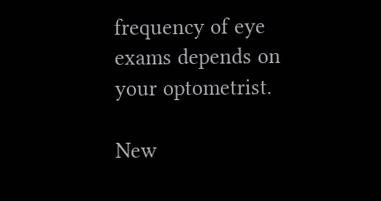frequency of eye exams depends on your optometrist.

New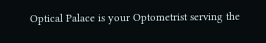Optical Palace is your Optometrist serving the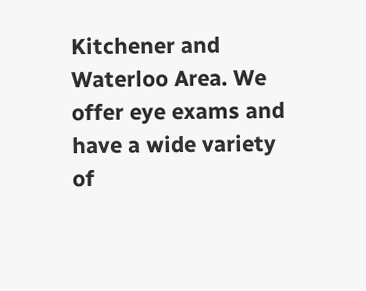Kitchener and Waterloo Area. We offer eye exams and have a wide variety of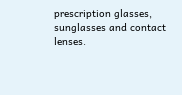prescription glasses, sunglasses and contact lenses.